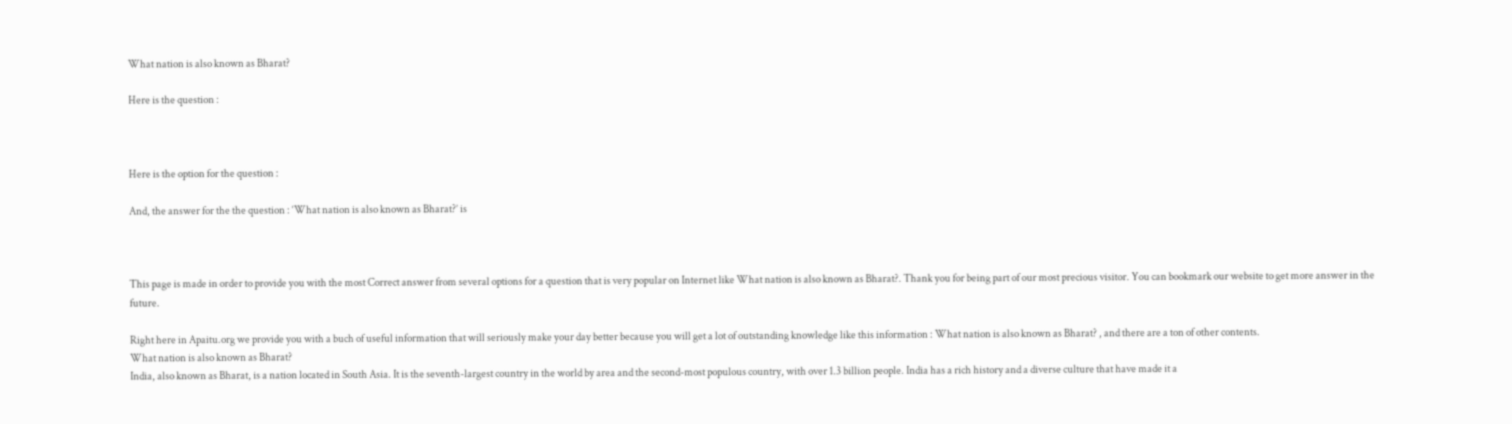What nation is also known as Bharat?

Here is the question :



Here is the option for the question :

And, the answer for the the question : ‘What nation is also known as Bharat?’ is



This page is made in order to provide you with the most Correct answer from several options for a question that is very popular on Internet like What nation is also known as Bharat?. Thank you for being part of our most precious visitor. You can bookmark our website to get more answer in the future.

Right here in Apaitu.org we provide you with a buch of useful information that will seriously make your day better because you will get a lot of outstanding knowledge like this information : What nation is also known as Bharat? , and there are a ton of other contents.
What nation is also known as Bharat?
India, also known as Bharat, is a nation located in South Asia. It is the seventh-largest country in the world by area and the second-most populous country, with over 1.3 billion people. India has a rich history and a diverse culture that have made it a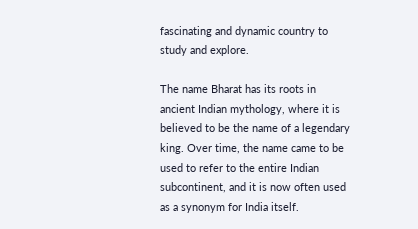fascinating and dynamic country to study and explore.

The name Bharat has its roots in ancient Indian mythology, where it is believed to be the name of a legendary king. Over time, the name came to be used to refer to the entire Indian subcontinent, and it is now often used as a synonym for India itself.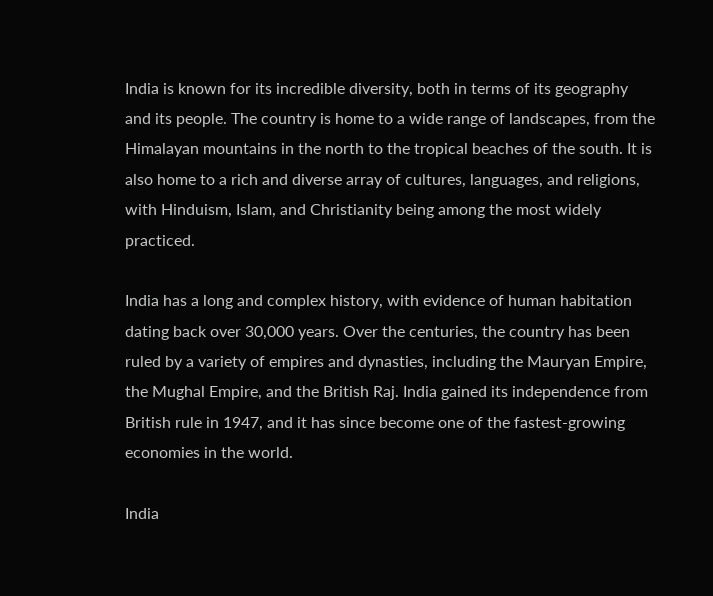India is known for its incredible diversity, both in terms of its geography and its people. The country is home to a wide range of landscapes, from the Himalayan mountains in the north to the tropical beaches of the south. It is also home to a rich and diverse array of cultures, languages, and religions, with Hinduism, Islam, and Christianity being among the most widely practiced.

India has a long and complex history, with evidence of human habitation dating back over 30,000 years. Over the centuries, the country has been ruled by a variety of empires and dynasties, including the Mauryan Empire, the Mughal Empire, and the British Raj. India gained its independence from British rule in 1947, and it has since become one of the fastest-growing economies in the world.

India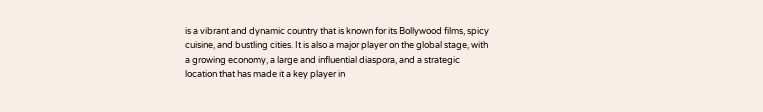is a vibrant and dynamic country that is known for its Bollywood films, spicy cuisine, and bustling cities. It is also a major player on the global stage, with a growing economy, a large and influential diaspora, and a strategic location that has made it a key player in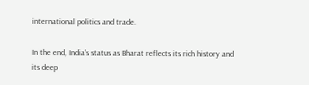international politics and trade.

In the end, India’s status as Bharat reflects its rich history and its deep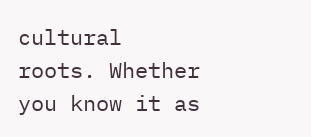cultural roots. Whether you know it as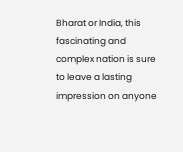Bharat or India, this fascinating and complex nation is sure to leave a lasting impression on anyone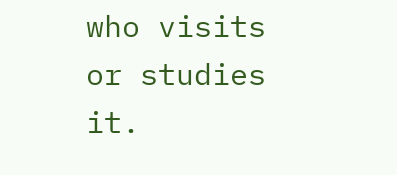who visits or studies it.